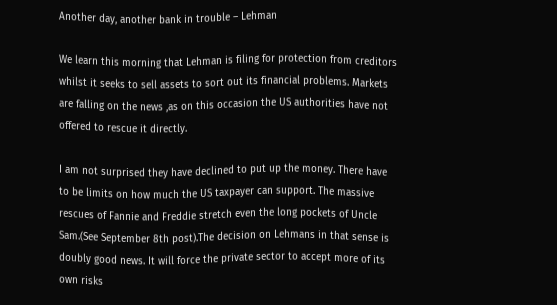Another day, another bank in trouble – Lehman

We learn this morning that Lehman is filing for protection from creditors whilst it seeks to sell assets to sort out its financial problems. Markets are falling on the news ,as on this occasion the US authorities have not offered to rescue it directly.

I am not surprised they have declined to put up the money. There have to be limits on how much the US taxpayer can support. The massive rescues of Fannie and Freddie stretch even the long pockets of Uncle Sam.(See September 8th post).The decision on Lehmans in that sense is doubly good news. It will force the private sector to accept more of its own risks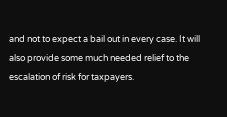and not to expect a bail out in every case. It will also provide some much needed relief to the escalation of risk for taxpayers.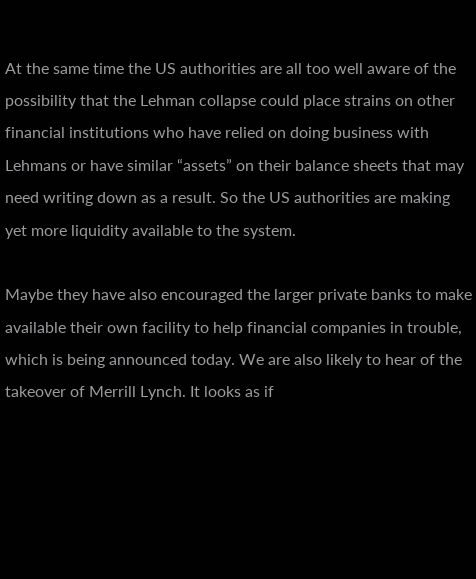At the same time the US authorities are all too well aware of the possibility that the Lehman collapse could place strains on other financial institutions who have relied on doing business with Lehmans or have similar “assets” on their balance sheets that may need writing down as a result. So the US authorities are making yet more liquidity available to the system.

Maybe they have also encouraged the larger private banks to make available their own facility to help financial companies in trouble, which is being announced today. We are also likely to hear of the takeover of Merrill Lynch. It looks as if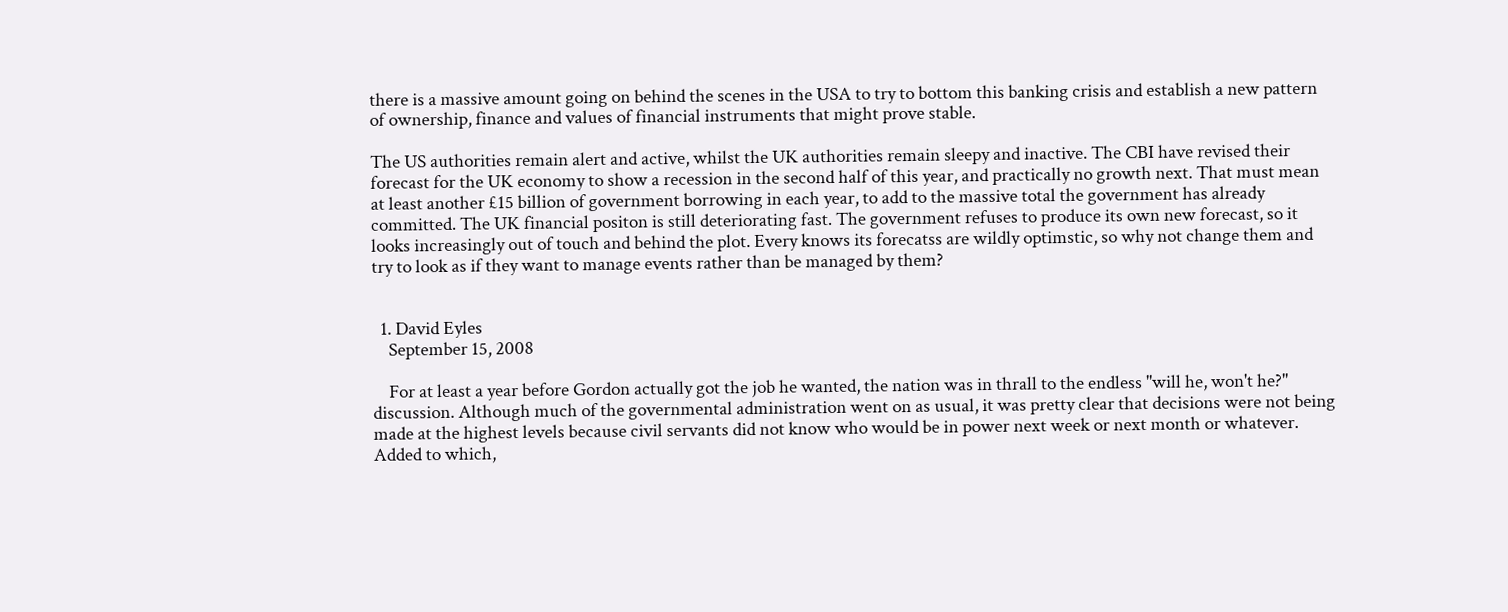there is a massive amount going on behind the scenes in the USA to try to bottom this banking crisis and establish a new pattern of ownership, finance and values of financial instruments that might prove stable.

The US authorities remain alert and active, whilst the UK authorities remain sleepy and inactive. The CBI have revised their forecast for the UK economy to show a recession in the second half of this year, and practically no growth next. That must mean at least another £15 billion of government borrowing in each year, to add to the massive total the government has already committed. The UK financial positon is still deteriorating fast. The government refuses to produce its own new forecast, so it looks increasingly out of touch and behind the plot. Every knows its forecatss are wildly optimstic, so why not change them and try to look as if they want to manage events rather than be managed by them?


  1. David Eyles
    September 15, 2008

    For at least a year before Gordon actually got the job he wanted, the nation was in thrall to the endless "will he, won't he?" discussion. Although much of the governmental administration went on as usual, it was pretty clear that decisions were not being made at the highest levels because civil servants did not know who would be in power next week or next month or whatever. Added to which,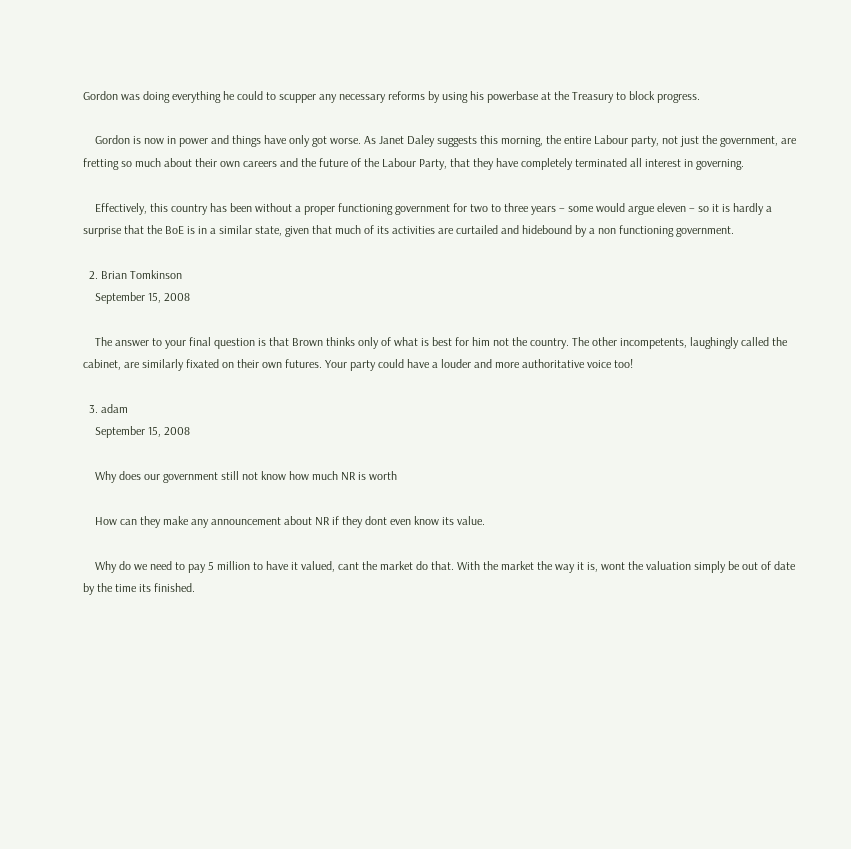Gordon was doing everything he could to scupper any necessary reforms by using his powerbase at the Treasury to block progress.

    Gordon is now in power and things have only got worse. As Janet Daley suggests this morning, the entire Labour party, not just the government, are fretting so much about their own careers and the future of the Labour Party, that they have completely terminated all interest in governing.

    Effectively, this country has been without a proper functioning government for two to three years – some would argue eleven – so it is hardly a surprise that the BoE is in a similar state, given that much of its activities are curtailed and hidebound by a non functioning government.

  2. Brian Tomkinson
    September 15, 2008

    The answer to your final question is that Brown thinks only of what is best for him not the country. The other incompetents, laughingly called the cabinet, are similarly fixated on their own futures. Your party could have a louder and more authoritative voice too!

  3. adam
    September 15, 2008

    Why does our government still not know how much NR is worth

    How can they make any announcement about NR if they dont even know its value.

    Why do we need to pay 5 million to have it valued, cant the market do that. With the market the way it is, wont the valuation simply be out of date by the time its finished.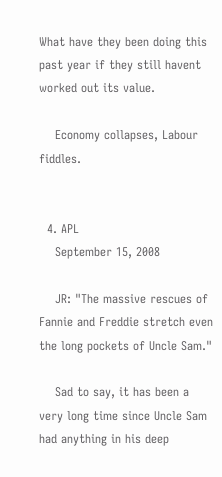What have they been doing this past year if they still havent worked out its value.

    Economy collapses, Labour fiddles.


  4. APL
    September 15, 2008

    JR: "The massive rescues of Fannie and Freddie stretch even the long pockets of Uncle Sam."

    Sad to say, it has been a very long time since Uncle Sam had anything in his deep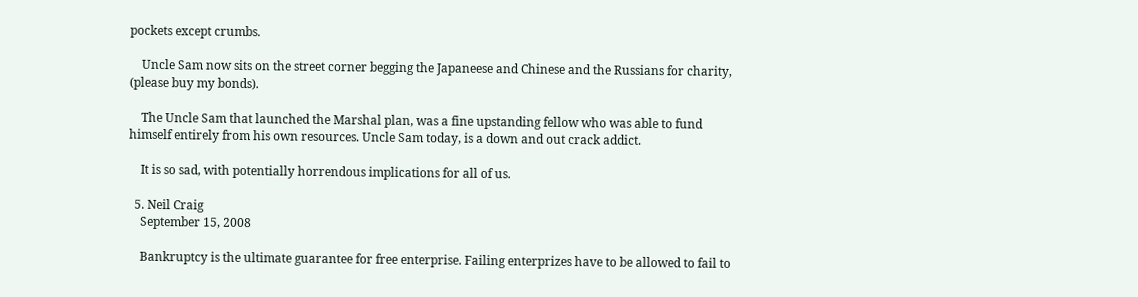pockets except crumbs.

    Uncle Sam now sits on the street corner begging the Japaneese and Chinese and the Russians for charity, (please buy my bonds).

    The Uncle Sam that launched the Marshal plan, was a fine upstanding fellow who was able to fund himself entirely from his own resources. Uncle Sam today, is a down and out crack addict.

    It is so sad, with potentially horrendous implications for all of us.

  5. Neil Craig
    September 15, 2008

    Bankruptcy is the ultimate guarantee for free enterprise. Failing enterprizes have to be allowed to fail to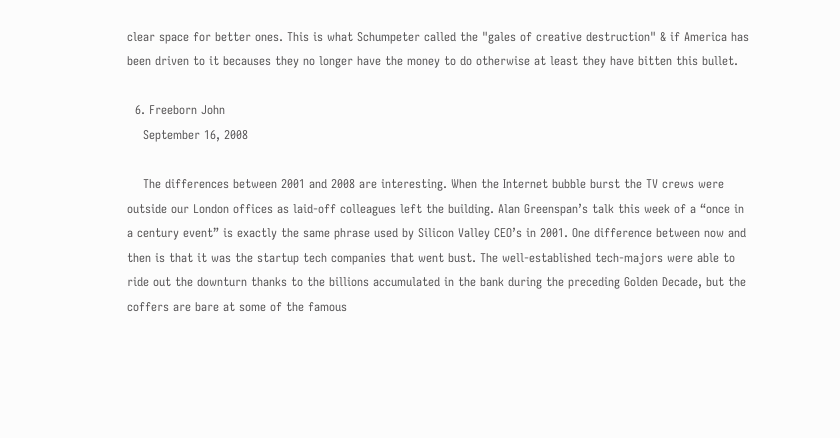clear space for better ones. This is what Schumpeter called the "gales of creative destruction" & if America has been driven to it becauses they no longer have the money to do otherwise at least they have bitten this bullet.

  6. Freeborn John
    September 16, 2008

    The differences between 2001 and 2008 are interesting. When the Internet bubble burst the TV crews were outside our London offices as laid-off colleagues left the building. Alan Greenspan’s talk this week of a “once in a century event” is exactly the same phrase used by Silicon Valley CEO’s in 2001. One difference between now and then is that it was the startup tech companies that went bust. The well-established tech-majors were able to ride out the downturn thanks to the billions accumulated in the bank during the preceding Golden Decade, but the coffers are bare at some of the famous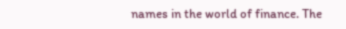names in the world of finance. The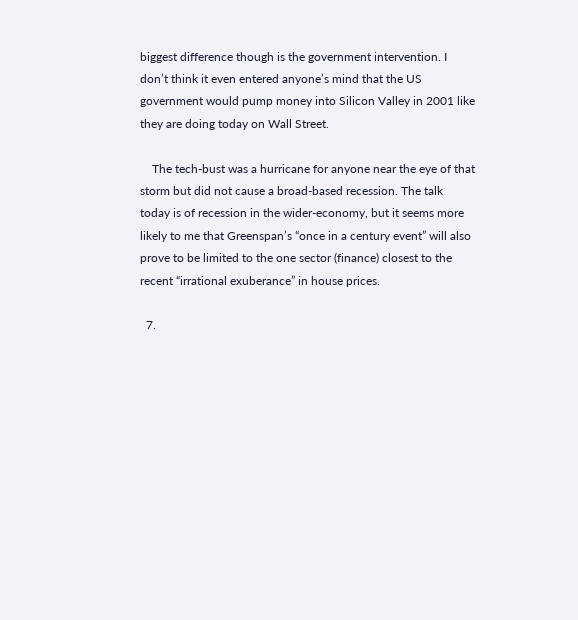biggest difference though is the government intervention. I don’t think it even entered anyone’s mind that the US government would pump money into Silicon Valley in 2001 like they are doing today on Wall Street.

    The tech-bust was a hurricane for anyone near the eye of that storm but did not cause a broad-based recession. The talk today is of recession in the wider-economy, but it seems more likely to me that Greenspan’s “once in a century event” will also prove to be limited to the one sector (finance) closest to the recent “irrational exuberance” in house prices.

  7.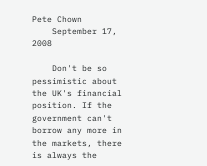Pete Chown
    September 17, 2008

    Don't be so pessimistic about the UK's financial position. If the government can't borrow any more in the markets, there is always the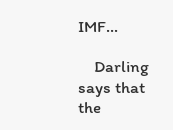IMF…

    Darling says that the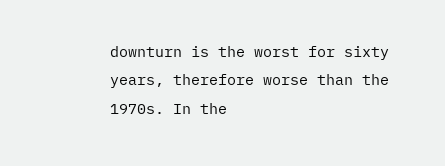downturn is the worst for sixty years, therefore worse than the 1970s. In the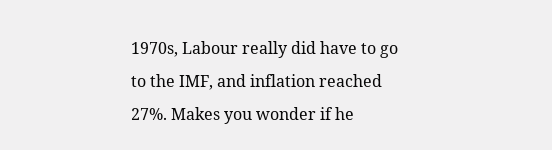1970s, Labour really did have to go to the IMF, and inflation reached 27%. Makes you wonder if he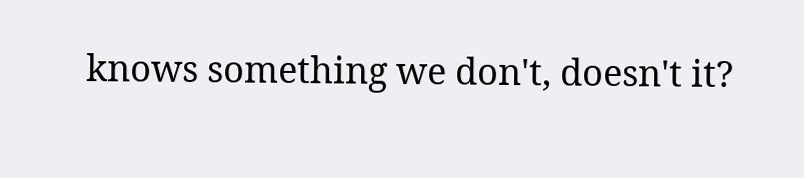knows something we don't, doesn't it?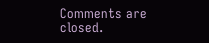Comments are closed.